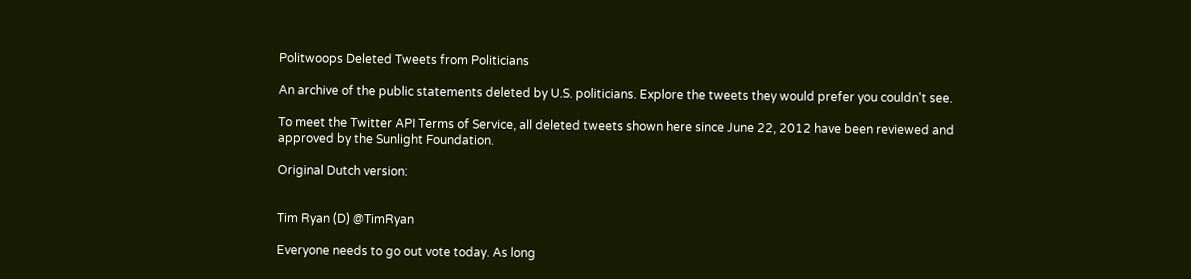Politwoops Deleted Tweets from Politicians

An archive of the public statements deleted by U.S. politicians. Explore the tweets they would prefer you couldn't see.

To meet the Twitter API Terms of Service, all deleted tweets shown here since June 22, 2012 have been reviewed and approved by the Sunlight Foundation.

Original Dutch version:


Tim Ryan (D) @TimRyan

Everyone needs to go out vote today. As long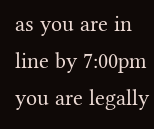as you are in line by 7:00pm you are legally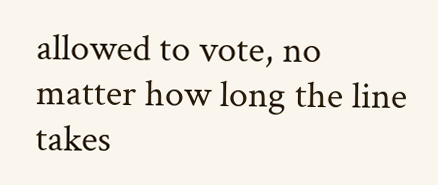allowed to vote, no matter how long the line takes